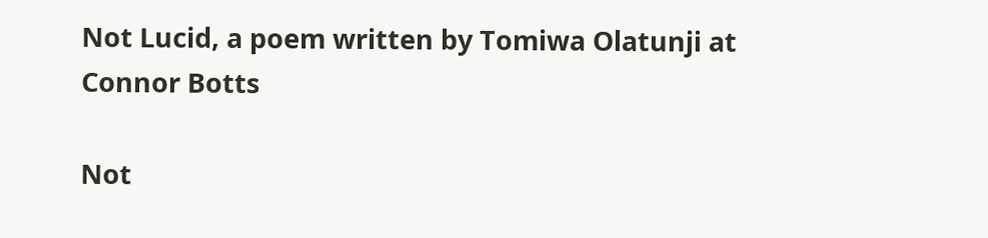Not Lucid, a poem written by Tomiwa Olatunji at
Connor Botts

Not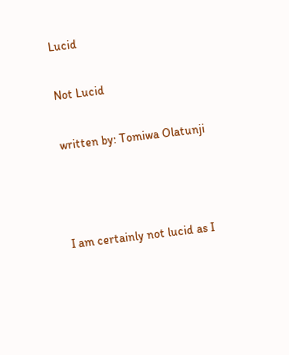Lucid

Not Lucid

written by: Tomiwa Olatunji



I am certainly not lucid as I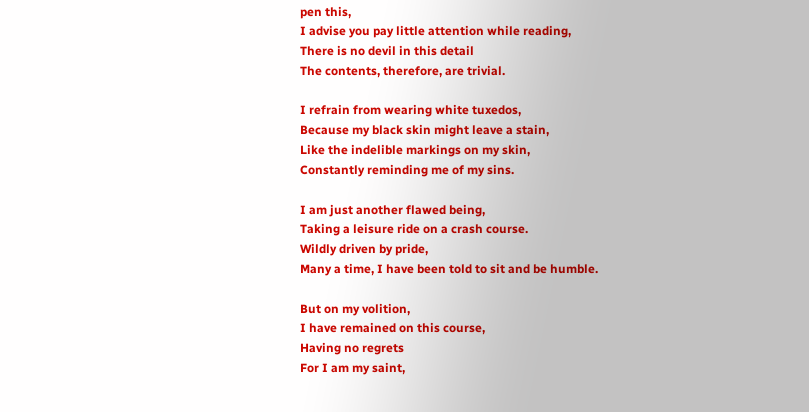pen this,
I advise you pay little attention while reading,
There is no devil in this detail
The contents, therefore, are trivial.

I refrain from wearing white tuxedos,
Because my black skin might leave a stain,
Like the indelible markings on my skin,
Constantly reminding me of my sins.

I am just another flawed being,
Taking a leisure ride on a crash course.
Wildly driven by pride,
Many a time, I have been told to sit and be humble.

But on my volition,
I have remained on this course,
Having no regrets
For I am my saint,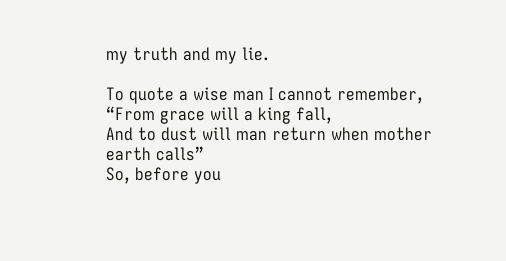my truth and my lie.

To quote a wise man I cannot remember,
“From grace will a king fall,
And to dust will man return when mother earth calls”
So, before you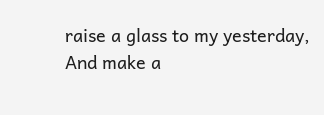raise a glass to my yesterday,
And make a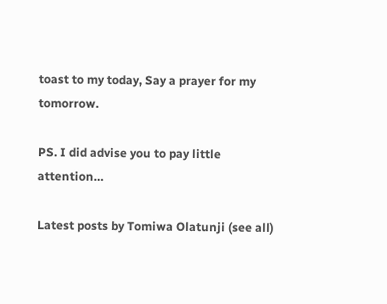toast to my today, Say a prayer for my tomorrow.

PS. I did advise you to pay little attention…

Latest posts by Tomiwa Olatunji (see all)